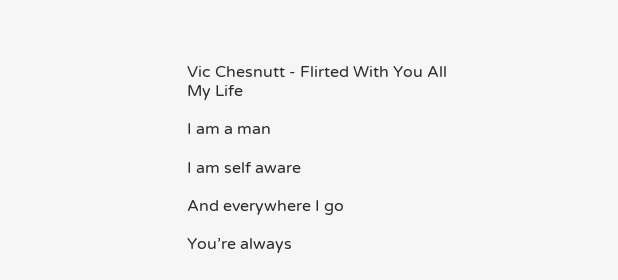Vic Chesnutt - Flirted With You All My Life

I am a man

I am self aware

And everywhere I go

You’re always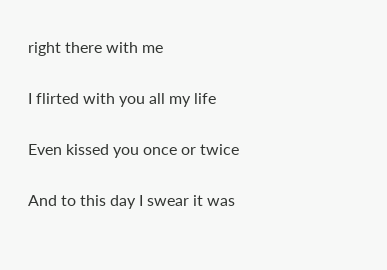right there with me

I flirted with you all my life

Even kissed you once or twice

And to this day I swear it was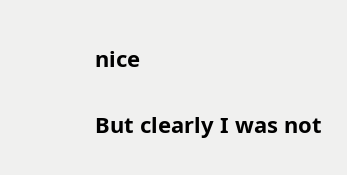nice

But clearly I was not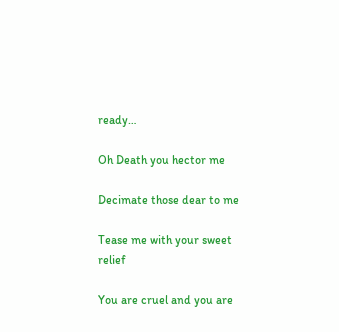ready…

Oh Death you hector me

Decimate those dear to me

Tease me with your sweet relief

You are cruel and you are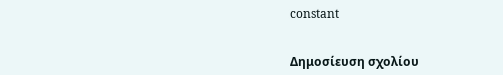constant


Δημοσίευση σχολίου